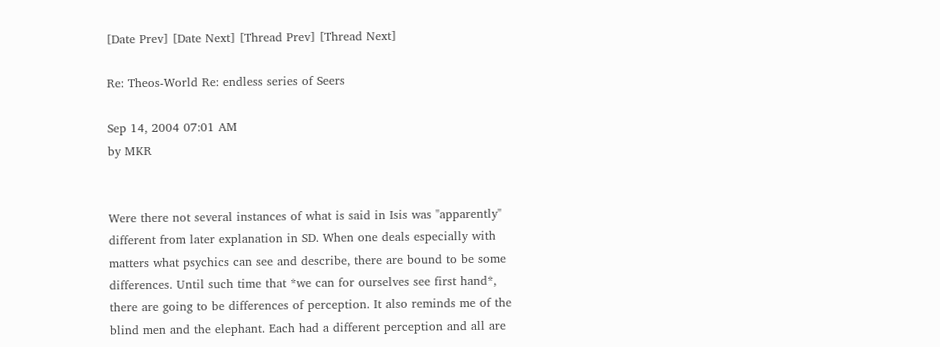[Date Prev] [Date Next] [Thread Prev] [Thread Next]

Re: Theos-World Re: endless series of Seers

Sep 14, 2004 07:01 AM
by MKR


Were there not several instances of what is said in Isis was "apparently"
different from later explanation in SD. When one deals especially with
matters what psychics can see and describe, there are bound to be some
differences. Until such time that *we can for ourselves see first hand*,
there are going to be differences of perception. It also reminds me of the
blind men and the elephant. Each had a different perception and all are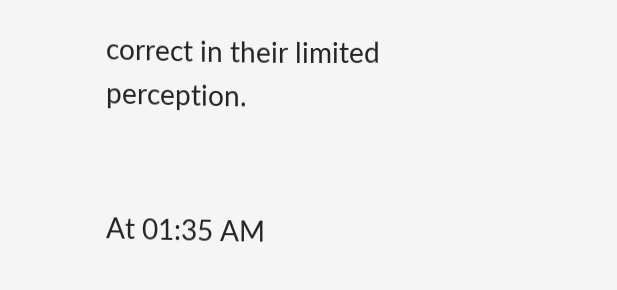correct in their limited perception.


At 01:35 AM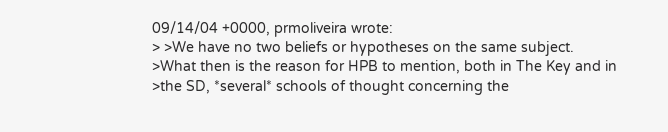09/14/04 +0000, prmoliveira wrote:
> >We have no two beliefs or hypotheses on the same subject.
>What then is the reason for HPB to mention, both in The Key and in
>the SD, *several* schools of thought concerning the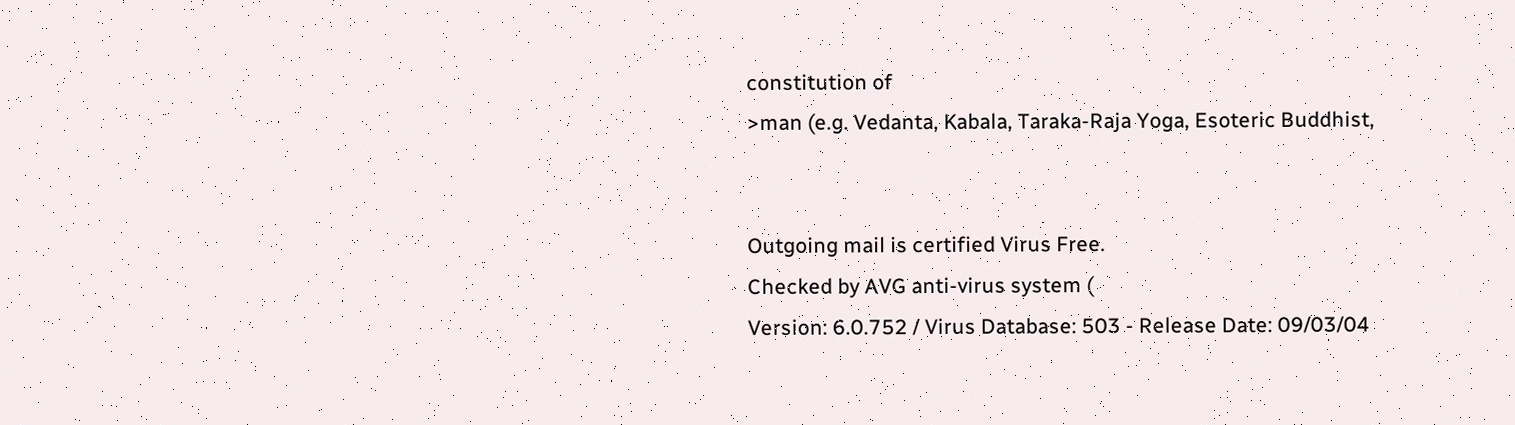constitution of
>man (e.g. Vedanta, Kabala, Taraka-Raja Yoga, Esoteric Buddhist,


Outgoing mail is certified Virus Free.
Checked by AVG anti-virus system (
Version: 6.0.752 / Virus Database: 503 - Release Date: 09/03/04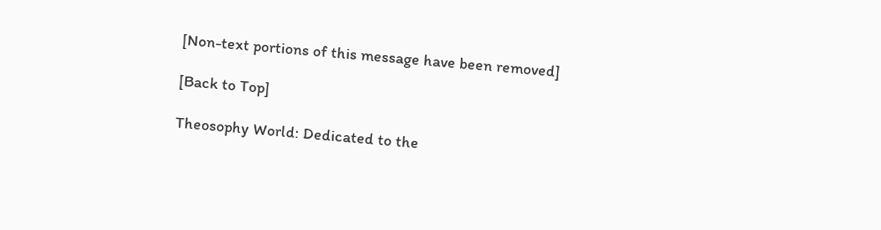[Non-text portions of this message have been removed]

[Back to Top]

Theosophy World: Dedicated to the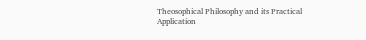Theosophical Philosophy and its Practical Application